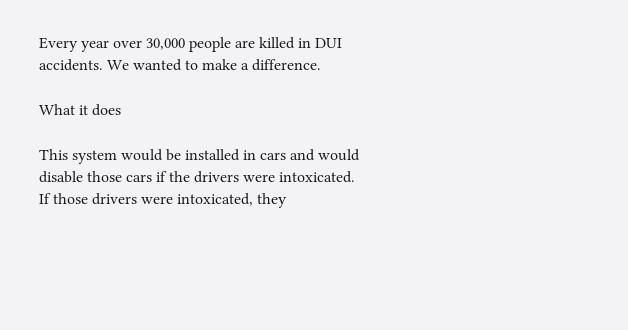Every year over 30,000 people are killed in DUI accidents. We wanted to make a difference.

What it does

This system would be installed in cars and would disable those cars if the drivers were intoxicated. If those drivers were intoxicated, they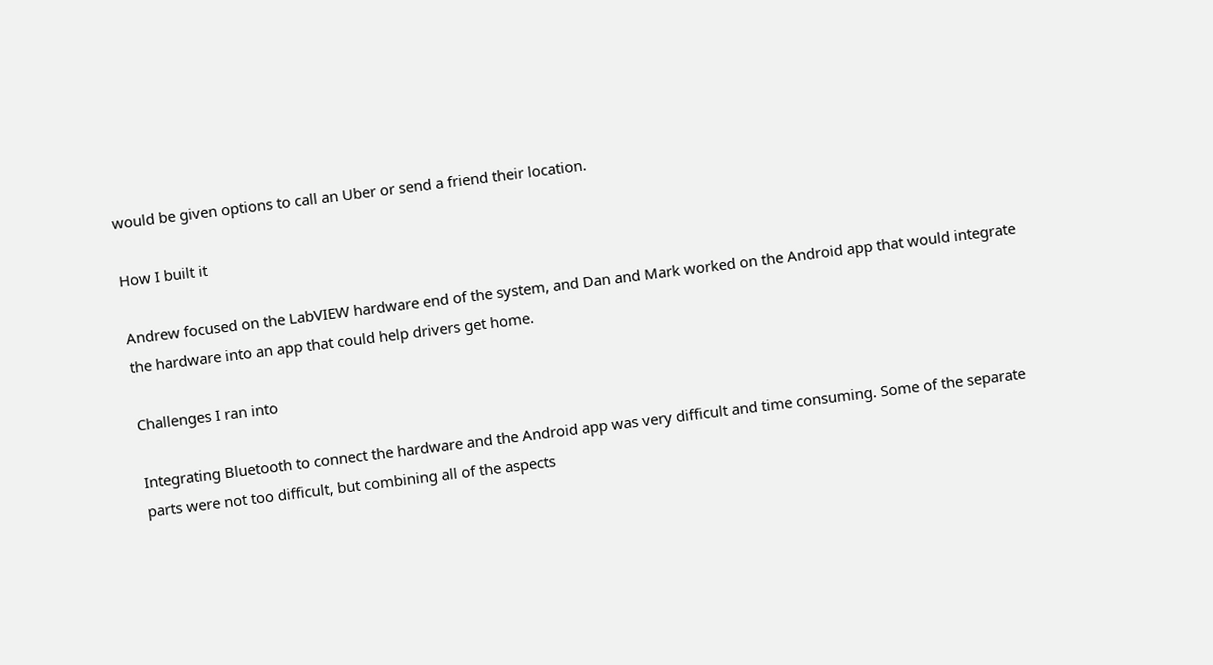would be given options to call an Uber or send a friend their location.

How I built it

Andrew focused on the LabVIEW hardware end of the system, and Dan and Mark worked on the Android app that would integrate the hardware into an app that could help drivers get home.

Challenges I ran into

Integrating Bluetooth to connect the hardware and the Android app was very difficult and time consuming. Some of the separate parts were not too difficult, but combining all of the aspects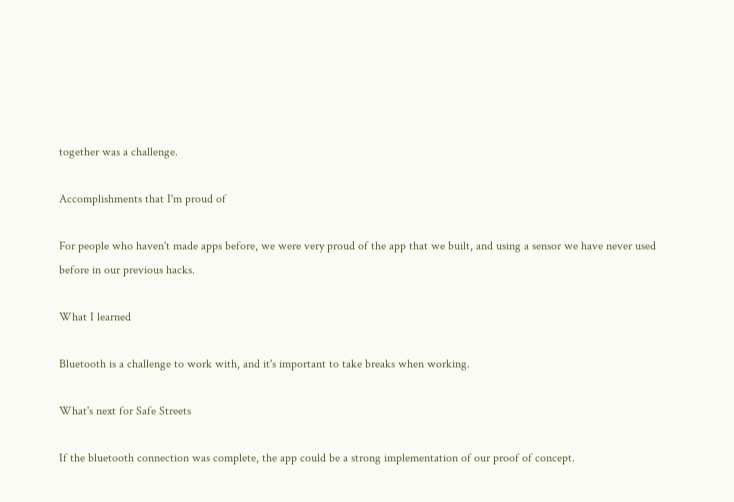together was a challenge.

Accomplishments that I'm proud of

For people who haven't made apps before, we were very proud of the app that we built, and using a sensor we have never used before in our previous hacks.

What I learned

Bluetooth is a challenge to work with, and it's important to take breaks when working.

What's next for Safe Streets

If the bluetooth connection was complete, the app could be a strong implementation of our proof of concept.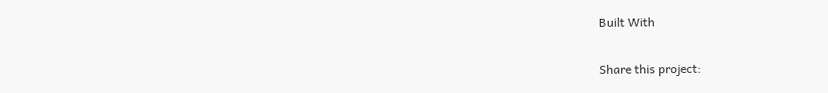Built With

Share this project: